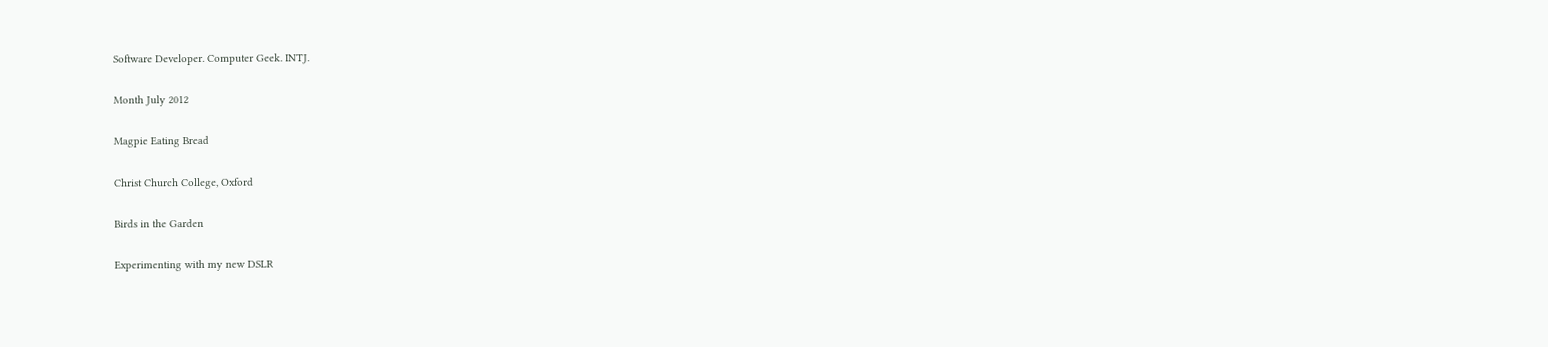Software Developer. Computer Geek. INTJ.

Month July 2012

Magpie Eating Bread

Christ Church College, Oxford

Birds in the Garden

Experimenting with my new DSLR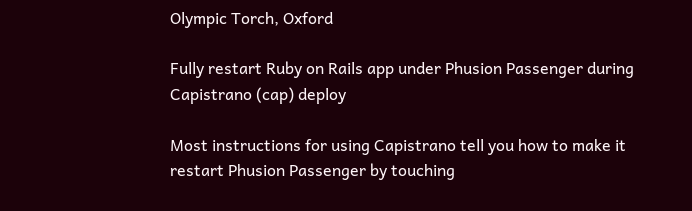Olympic Torch, Oxford

Fully restart Ruby on Rails app under Phusion Passenger during Capistrano (cap) deploy

Most instructions for using Capistrano tell you how to make it restart Phusion Passenger by touching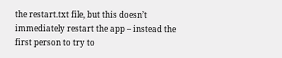the restart.txt file, but this doesn’t immediately restart the app – instead the first person to try to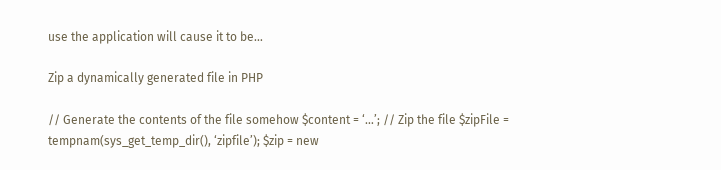use the application will cause it to be…

Zip a dynamically generated file in PHP

// Generate the contents of the file somehow $content = ‘…’; // Zip the file $zipFile = tempnam(sys_get_temp_dir(), ‘zipfile’); $zip = new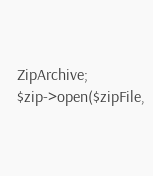ZipArchive; $zip->open($zipFile,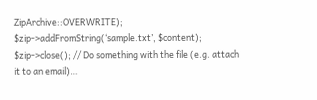ZipArchive::OVERWRITE); $zip->addFromString(‘sample.txt’, $content); $zip->close(); // Do something with the file (e.g. attach it to an email)…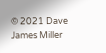© 2021 Dave James Miller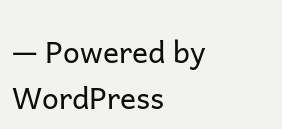— Powered by WordPress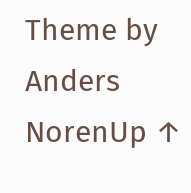Theme by Anders NorenUp ↑